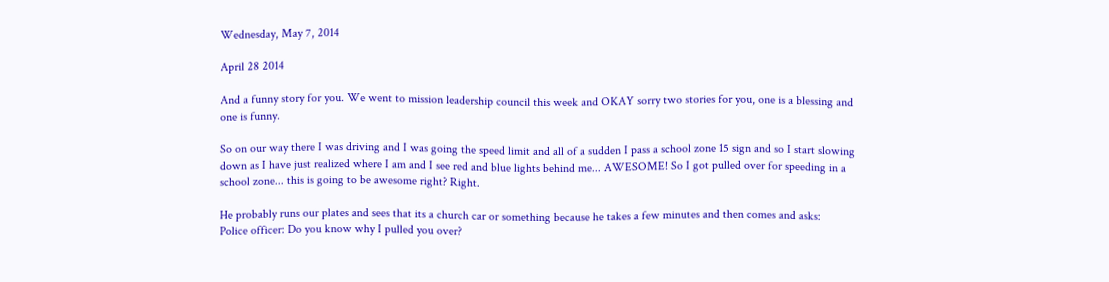Wednesday, May 7, 2014

April 28 2014

And a funny story for you. We went to mission leadership council this week and OKAY sorry two stories for you, one is a blessing and one is funny.

So on our way there I was driving and I was going the speed limit and all of a sudden I pass a school zone 15 sign and so I start slowing down as I have just realized where I am and I see red and blue lights behind me... AWESOME! So I got pulled over for speeding in a school zone... this is going to be awesome right? Right.

He probably runs our plates and sees that its a church car or something because he takes a few minutes and then comes and asks:
Police officer: Do you know why I pulled you over?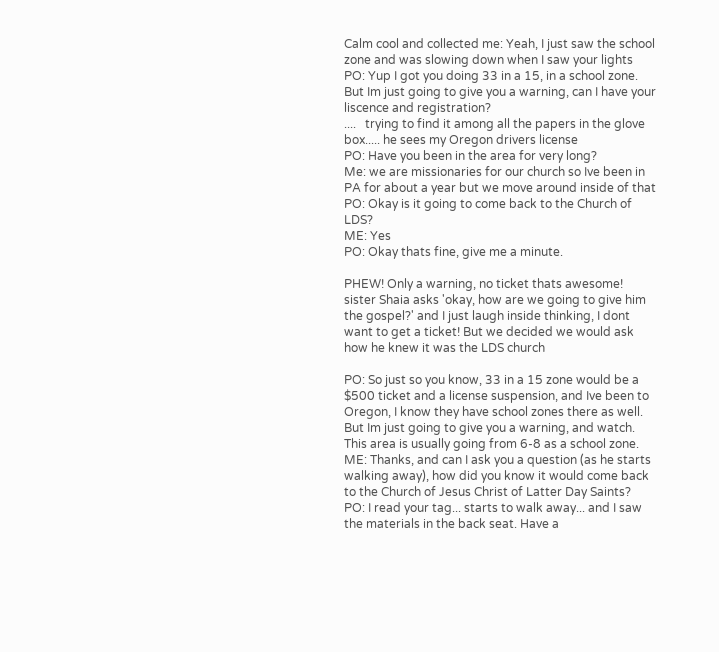Calm cool and collected me: Yeah, I just saw the school zone and was slowing down when I saw your lights
PO: Yup I got you doing 33 in a 15, in a school zone. But Im just going to give you a warning, can I have your liscence and registration?
....   trying to find it among all the papers in the glove box..... he sees my Oregon drivers license
PO: Have you been in the area for very long?
Me: we are missionaries for our church so Ive been in PA for about a year but we move around inside of that
PO: Okay is it going to come back to the Church of LDS?
ME: Yes
PO: Okay thats fine, give me a minute.

PHEW! Only a warning, no ticket thats awesome! sister Shaia asks 'okay, how are we going to give him the gospel?' and I just laugh inside thinking, I dont want to get a ticket! But we decided we would ask how he knew it was the LDS church

PO: So just so you know, 33 in a 15 zone would be a $500 ticket and a license suspension, and Ive been to Oregon, I know they have school zones there as well. But Im just going to give you a warning, and watch. This area is usually going from 6-8 as a school zone.
ME: Thanks, and can I ask you a question (as he starts walking away), how did you know it would come back to the Church of Jesus Christ of Latter Day Saints?
PO: I read your tag... starts to walk away... and I saw the materials in the back seat. Have a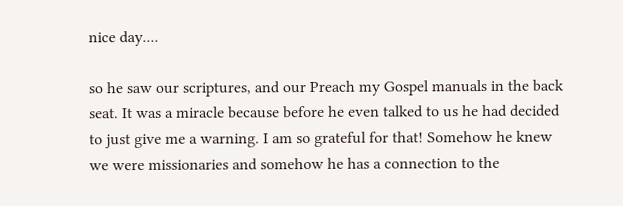nice day....

so he saw our scriptures, and our Preach my Gospel manuals in the back seat. It was a miracle because before he even talked to us he had decided to just give me a warning. I am so grateful for that! Somehow he knew we were missionaries and somehow he has a connection to the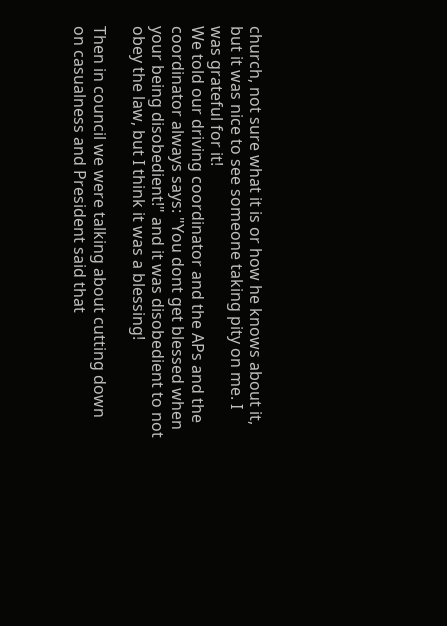church, not sure what it is or how he knows about it, but it was nice to see someone taking pity on me. I was grateful for it!
We told our driving coordinator and the APs and the coordinator always says: "You dont get blessed when your being disobedient!" and it was disobedient to not obey the law, but I think it was a blessing!

Then in council we were talking about cutting down on casualness and President said that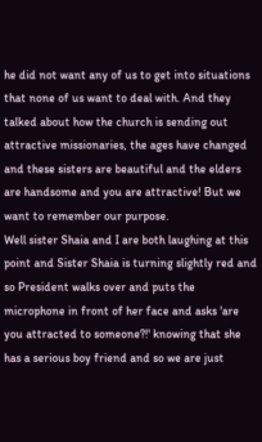he did not want any of us to get into situations that none of us want to deal with. And they talked about how the church is sending out attractive missionaries, the ages have changed and these sisters are beautiful and the elders are handsome and you are attractive! But we want to remember our purpose.
Well sister Shaia and I are both laughing at this point and Sister Shaia is turning slightly red and so President walks over and puts the microphone in front of her face and asks 'are you attracted to someone?!' knowing that she has a serious boy friend and so we are just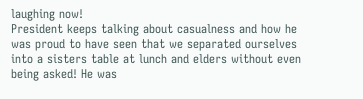laughing now!
President keeps talking about casualness and how he was proud to have seen that we separated ourselves into a sisters table at lunch and elders without even being asked! He was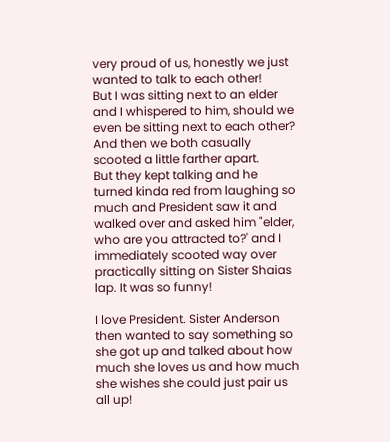very proud of us, honestly we just wanted to talk to each other!
But I was sitting next to an elder and I whispered to him, should we even be sitting next to each other? And then we both casually scooted a little farther apart.
But they kept talking and he turned kinda red from laughing so much and President saw it and walked over and asked him "elder, who are you attracted to?' and I immediately scooted way over practically sitting on Sister Shaias lap. It was so funny!

I love President. Sister Anderson then wanted to say something so she got up and talked about how much she loves us and how much she wishes she could just pair us all up!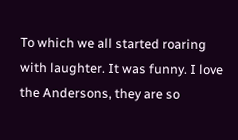To which we all started roaring with laughter. It was funny. I love the Andersons, they are so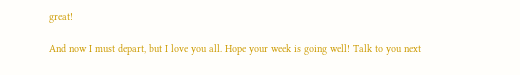great!

And now I must depart, but I love you all. Hope your week is going well! Talk to you next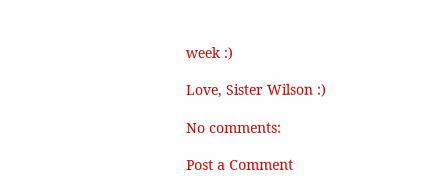week :)

Love, Sister Wilson :)

No comments:

Post a Comment